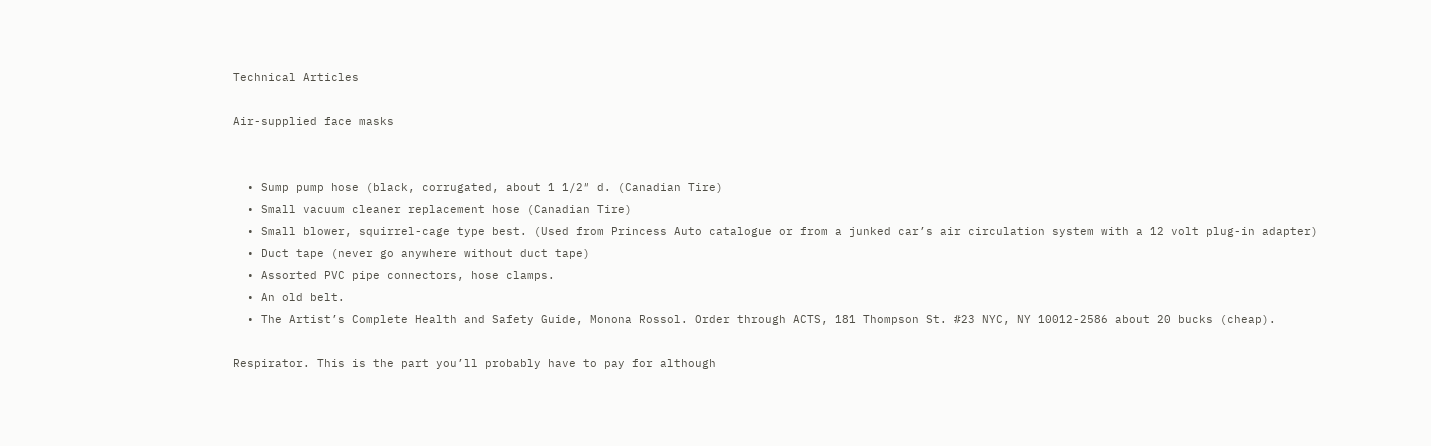Technical Articles

Air-supplied face masks


  • Sump pump hose (black, corrugated, about 1 1/2″ d. (Canadian Tire)
  • Small vacuum cleaner replacement hose (Canadian Tire)
  • Small blower, squirrel-cage type best. (Used from Princess Auto catalogue or from a junked car’s air circulation system with a 12 volt plug-in adapter)
  • Duct tape (never go anywhere without duct tape)
  • Assorted PVC pipe connectors, hose clamps.
  • An old belt.
  • The Artist’s Complete Health and Safety Guide, Monona Rossol. Order through ACTS, 181 Thompson St. #23 NYC, NY 10012-2586 about 20 bucks (cheap).

Respirator. This is the part you’ll probably have to pay for although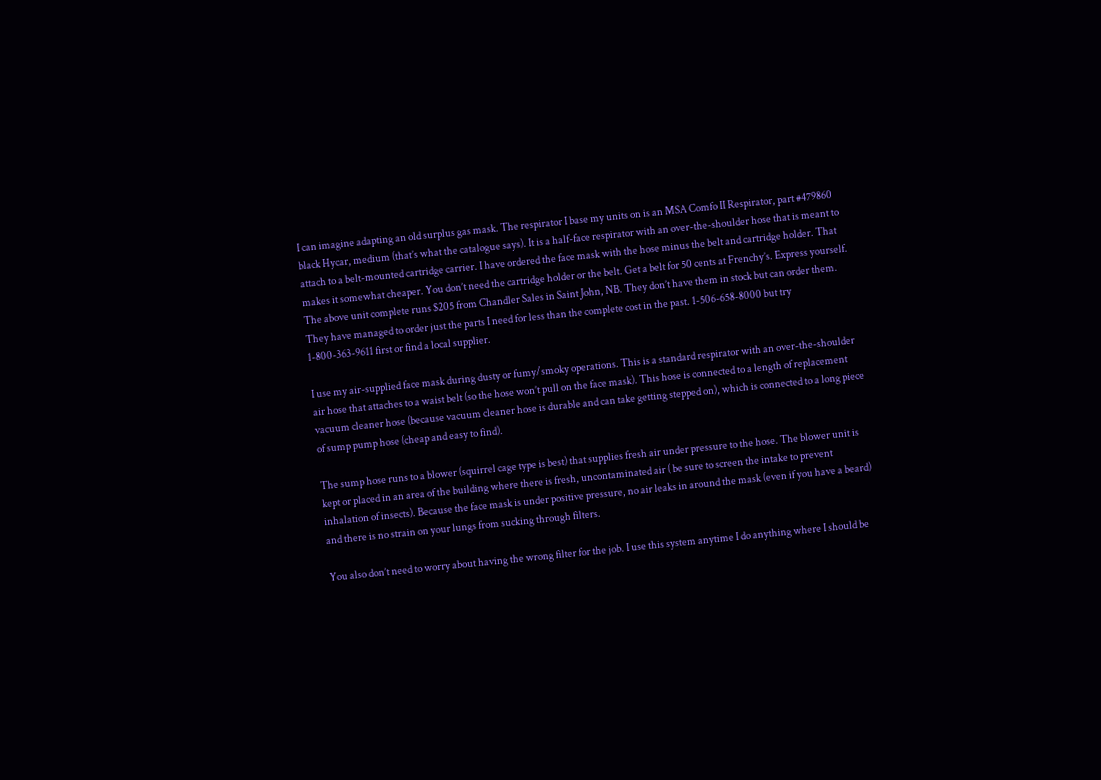I can imagine adapting an old surplus gas mask. The respirator I base my units on is an MSA Comfo II Respirator, part #479860 black Hycar, medium (that’s what the catalogue says). It is a half-face respirator with an over-the-shoulder hose that is meant to attach to a belt-mounted cartridge carrier. I have ordered the face mask with the hose minus the belt and cartridge holder. That makes it somewhat cheaper. You don’t need the cartridge holder or the belt. Get a belt for 50 cents at Frenchy’s. Express yourself. The above unit complete runs $205 from Chandler Sales in Saint John, NB. They don’t have them in stock but can order them. They have managed to order just the parts I need for less than the complete cost in the past. 1-506-658-8000 but try 1-800-363-9611 first or find a local supplier.

I use my air-supplied face mask during dusty or fumy/smoky operations. This is a standard respirator with an over-the-shoulder air hose that attaches to a waist belt (so the hose won’t pull on the face mask). This hose is connected to a length of replacement vacuum cleaner hose (because vacuum cleaner hose is durable and can take getting stepped on), which is connected to a long piece of sump pump hose (cheap and easy to find).

The sump hose runs to a blower (squirrel cage type is best) that supplies fresh air under pressure to the hose. The blower unit is kept or placed in an area of the building where there is fresh, uncontaminated air ( be sure to screen the intake to prevent inhalation of insects). Because the face mask is under positive pressure, no air leaks in around the mask (even if you have a beard) and there is no strain on your lungs from sucking through filters.

You also don’t need to worry about having the wrong filter for the job. I use this system anytime I do anything where I should be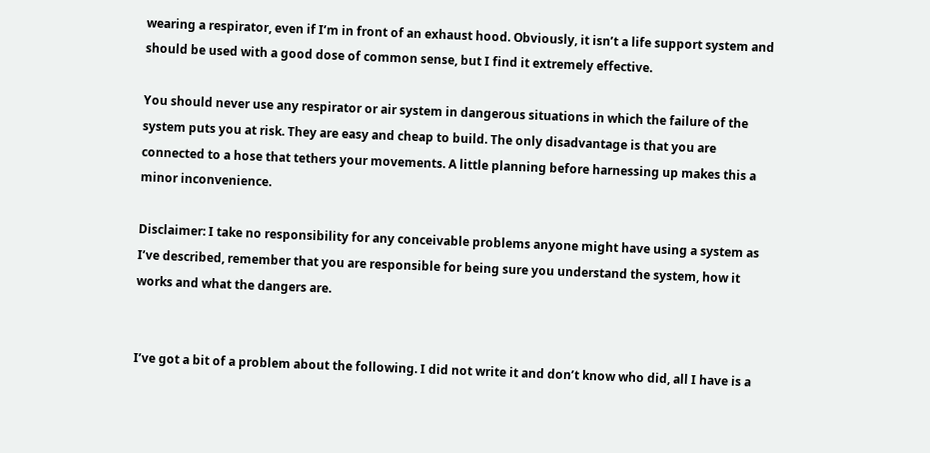wearing a respirator, even if I’m in front of an exhaust hood. Obviously, it isn’t a life support system and should be used with a good dose of common sense, but I find it extremely effective.

You should never use any respirator or air system in dangerous situations in which the failure of the system puts you at risk. They are easy and cheap to build. The only disadvantage is that you are connected to a hose that tethers your movements. A little planning before harnessing up makes this a minor inconvenience.

Disclaimer: I take no responsibility for any conceivable problems anyone might have using a system as I’ve described, remember that you are responsible for being sure you understand the system, how it works and what the dangers are.


I’ve got a bit of a problem about the following. I did not write it and don’t know who did, all I have is a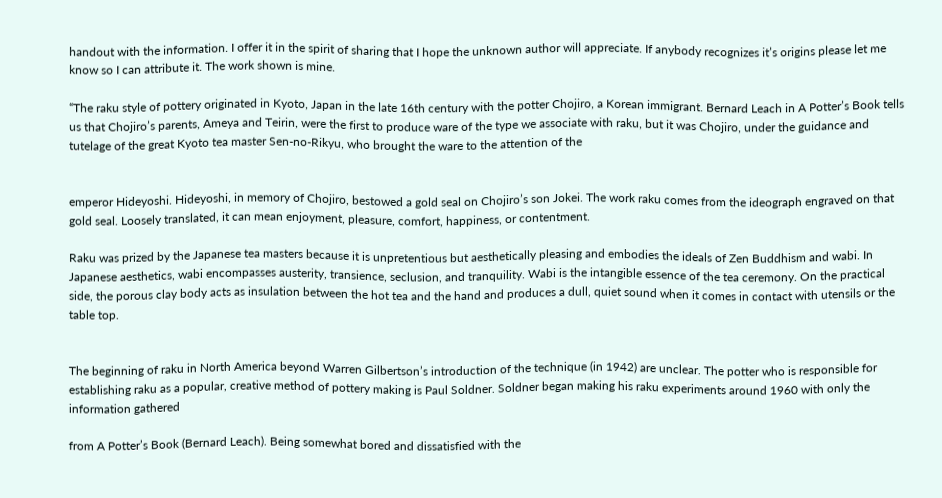handout with the information. I offer it in the spirit of sharing that I hope the unknown author will appreciate. If anybody recognizes it’s origins please let me know so I can attribute it. The work shown is mine.

“The raku style of pottery originated in Kyoto, Japan in the late 16th century with the potter Chojiro, a Korean immigrant. Bernard Leach in A Potter’s Book tells us that Chojiro’s parents, Ameya and Teirin, were the first to produce ware of the type we associate with raku, but it was Chojiro, under the guidance and tutelage of the great Kyoto tea master Sen-no-Rikyu, who brought the ware to the attention of the


emperor Hideyoshi. Hideyoshi, in memory of Chojiro, bestowed a gold seal on Chojiro’s son Jokei. The work raku comes from the ideograph engraved on that gold seal. Loosely translated, it can mean enjoyment, pleasure, comfort, happiness, or contentment.

Raku was prized by the Japanese tea masters because it is unpretentious but aesthetically pleasing and embodies the ideals of Zen Buddhism and wabi. In Japanese aesthetics, wabi encompasses austerity, transience, seclusion, and tranquility. Wabi is the intangible essence of the tea ceremony. On the practical side, the porous clay body acts as insulation between the hot tea and the hand and produces a dull, quiet sound when it comes in contact with utensils or the table top.


The beginning of raku in North America beyond Warren Gilbertson’s introduction of the technique (in 1942) are unclear. The potter who is responsible for establishing raku as a popular, creative method of pottery making is Paul Soldner. Soldner began making his raku experiments around 1960 with only the information gathered

from A Potter’s Book (Bernard Leach). Being somewhat bored and dissatisfied with the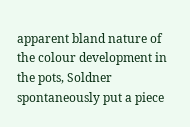apparent bland nature of the colour development in the pots, Soldner spontaneously put a piece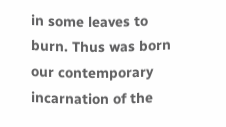in some leaves to burn. Thus was born our contemporary incarnation of the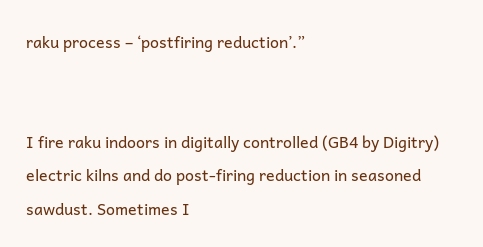raku process – ‘postfiring reduction’.”


I fire raku indoors in digitally controlled (GB4 by Digitry) electric kilns and do post-firing reduction in seasoned sawdust. Sometimes I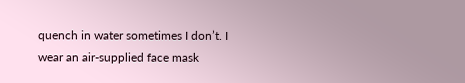quench in water sometimes I don’t. I wear an air-supplied face mask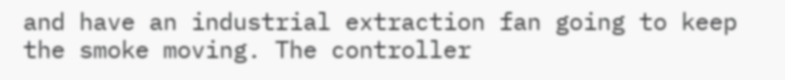and have an industrial extraction fan going to keep the smoke moving. The controller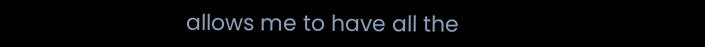allows me to have all the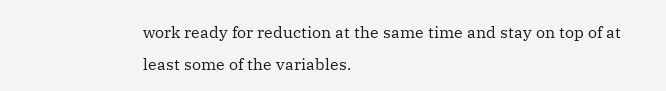work ready for reduction at the same time and stay on top of at least some of the variables.